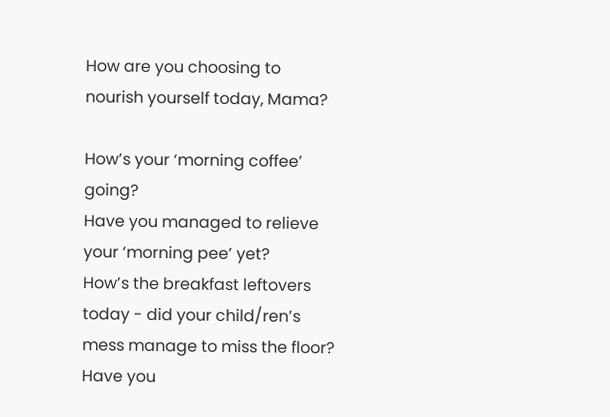How are you choosing to nourish yourself today, Mama?

How’s your ‘morning coffee’ going?
Have you managed to relieve your ‘morning pee’ yet?
How’s the breakfast leftovers today - did your child/ren’s mess manage to miss the floor?
Have you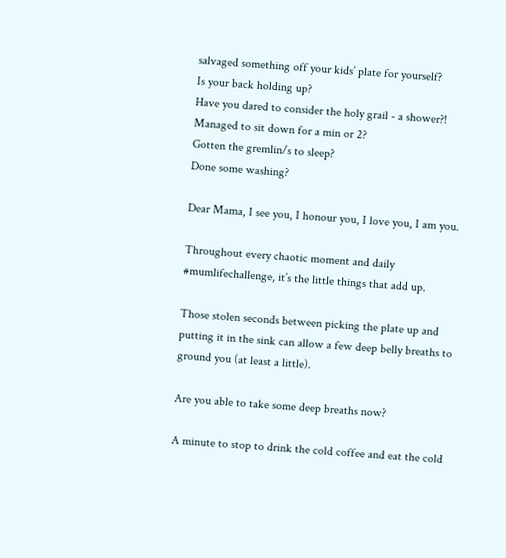salvaged something off your kids’ plate for yourself?
Is your back holding up?
Have you dared to consider the holy grail - a shower?!
Managed to sit down for a min or 2?
Gotten the gremlin/s to sleep?
Done some washing?

Dear Mama, I see you, I honour you, I love you, I am you.

Throughout every chaotic moment and daily #mumlifechallenge, it’s the little things that add up.

Those stolen seconds between picking the plate up and putting it in the sink can allow a few deep belly breaths to ground you (at least a little).

Are you able to take some deep breaths now?

A minute to stop to drink the cold coffee and eat the cold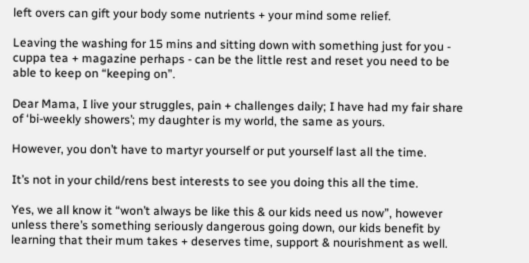left overs can gift your body some nutrients + your mind some relief.

Leaving the washing for 15 mins and sitting down with something just for you - cuppa tea + magazine perhaps - can be the little rest and reset you need to be able to keep on “keeping on”.

Dear Mama, I live your struggles, pain + challenges daily; I have had my fair share of ‘bi-weekly showers’; my daughter is my world, the same as yours.

However, you don’t have to martyr yourself or put yourself last all the time.

It’s not in your child/rens best interests to see you doing this all the time.

Yes, we all know it “won’t always be like this & our kids need us now”, however unless there’s something seriously dangerous going down, our kids benefit by learning that their mum takes + deserves time, support & nourishment as well.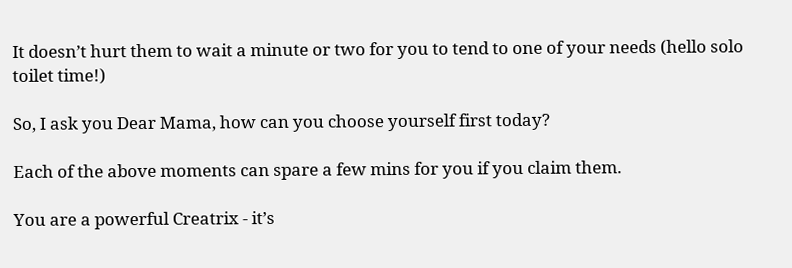It doesn’t hurt them to wait a minute or two for you to tend to one of your needs (hello solo toilet time!)

So, I ask you Dear Mama, how can you choose yourself first today?

Each of the above moments can spare a few mins for you if you claim them.

You are a powerful Creatrix - it’s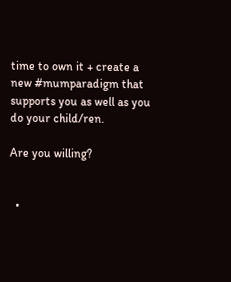time to own it + create a new #mumparadigm that supports you as well as you do your child/ren.

Are you willing?


  •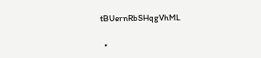tBUernRbSHqgVhML

  •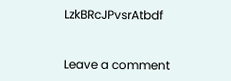LzkBRcJPvsrAtbdf


Leave a comment